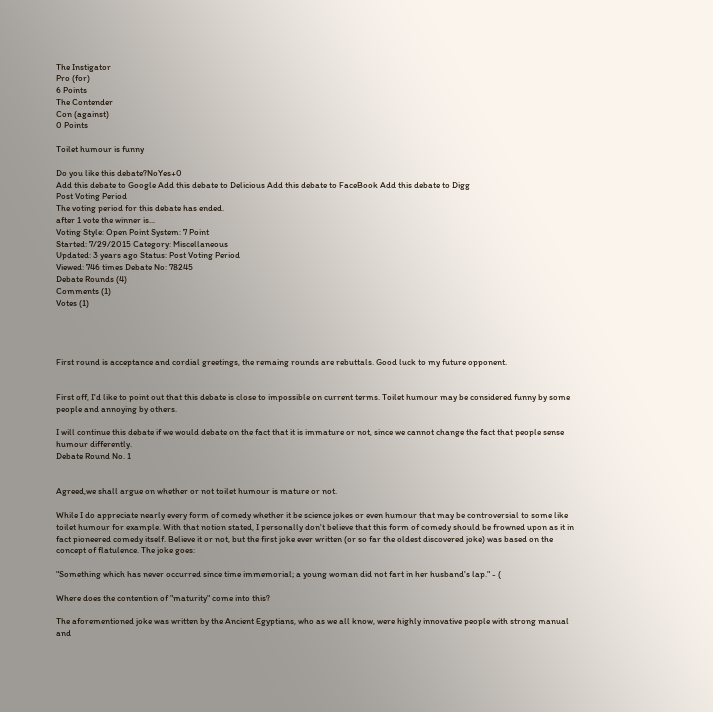The Instigator
Pro (for)
6 Points
The Contender
Con (against)
0 Points

Toilet humour is funny

Do you like this debate?NoYes+0
Add this debate to Google Add this debate to Delicious Add this debate to FaceBook Add this debate to Digg
Post Voting Period
The voting period for this debate has ended.
after 1 vote the winner is...
Voting Style: Open Point System: 7 Point
Started: 7/29/2015 Category: Miscellaneous
Updated: 3 years ago Status: Post Voting Period
Viewed: 746 times Debate No: 78245
Debate Rounds (4)
Comments (1)
Votes (1)




First round is acceptance and cordial greetings, the remaing rounds are rebuttals. Good luck to my future opponent.


First off, I'd like to point out that this debate is close to impossible on current terms. Toilet humour may be considered funny by some people and annoying by others.

I will continue this debate if we would debate on the fact that it is immature or not, since we cannot change the fact that people sense humour differently.
Debate Round No. 1


Agreed,we shall argue on whether or not toilet humour is mature or not.

While I do appreciate nearly every form of comedy whether it be science jokes or even humour that may be controversial to some like toilet humour for example. With that notion stated, I personally don't believe that this form of comedy should be frowned upon as it in fact pioneered comedy itself. Believe it or not, but the first joke ever written (or so far the oldest discovered joke) was based on the concept of flatulence. The joke goes:

"Something which has never occurred since time immemorial; a young woman did not fart in her husband's lap." - (

Where does the contention of "maturity" come into this?

The aforementioned joke was written by the Ancient Egyptians, who as we all know, were highly innovative people with strong manual and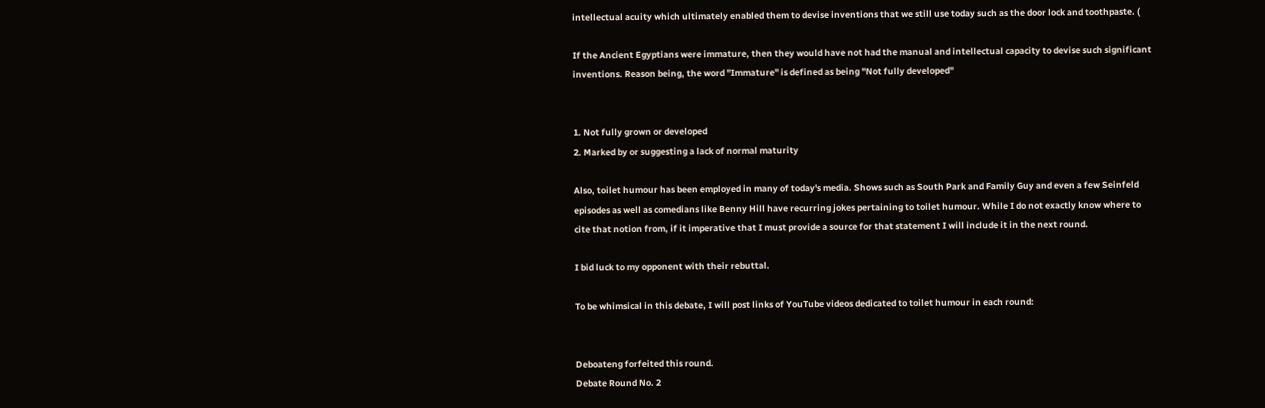intellectual acuity which ultimately enabled them to devise inventions that we still use today such as the door lock and toothpaste. (

If the Ancient Egyptians were immature, then they would have not had the manual and intellectual capacity to devise such significant inventions. Reason being, the word "Immature" is defined as being "Not fully developed"


1. Not fully grown or developed
2. Marked by or suggesting a lack of normal maturity

Also, toilet humour has been employed in many of today's media. Shows such as South Park and Family Guy and even a few Seinfeld episodes as well as comedians like Benny Hill have recurring jokes pertaining to toilet humour. While I do not exactly know where to cite that notion from, if it imperative that I must provide a source for that statement I will include it in the next round.

I bid luck to my opponent with their rebuttal.

To be whimsical in this debate, I will post links of YouTube videos dedicated to toilet humour in each round:


Deboateng forfeited this round.
Debate Round No. 2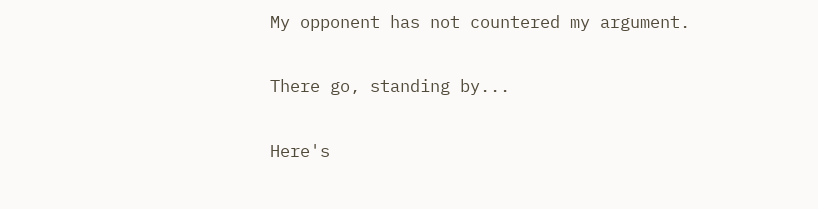My opponent has not countered my argument.

There go, standing by...

Here's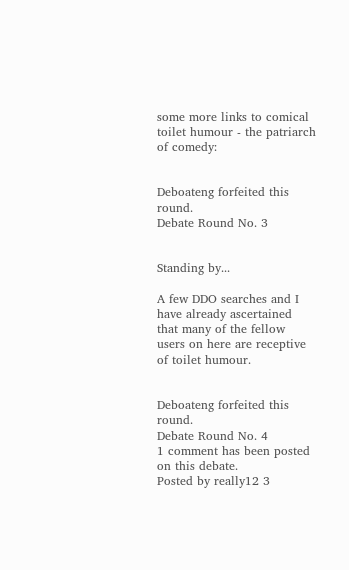some more links to comical toilet humour - the patriarch of comedy:


Deboateng forfeited this round.
Debate Round No. 3


Standing by...

A few DDO searches and I have already ascertained that many of the fellow users on here are receptive of toilet humour.


Deboateng forfeited this round.
Debate Round No. 4
1 comment has been posted on this debate.
Posted by really12 3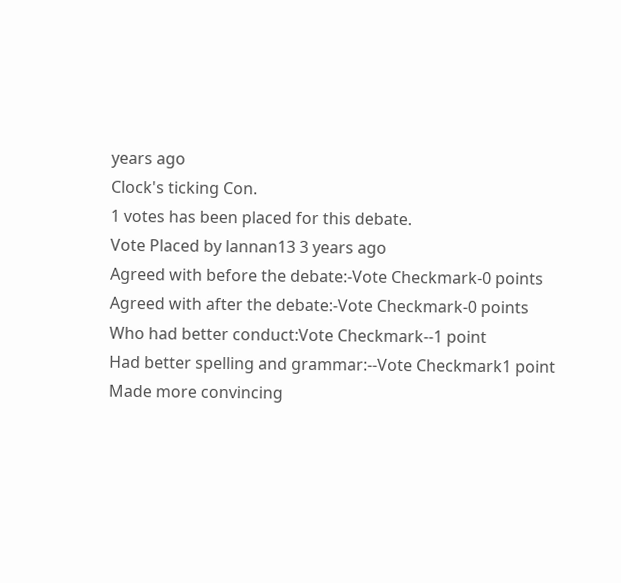years ago
Clock's ticking Con.
1 votes has been placed for this debate.
Vote Placed by lannan13 3 years ago
Agreed with before the debate:-Vote Checkmark-0 points
Agreed with after the debate:-Vote Checkmark-0 points
Who had better conduct:Vote Checkmark--1 point
Had better spelling and grammar:--Vote Checkmark1 point
Made more convincing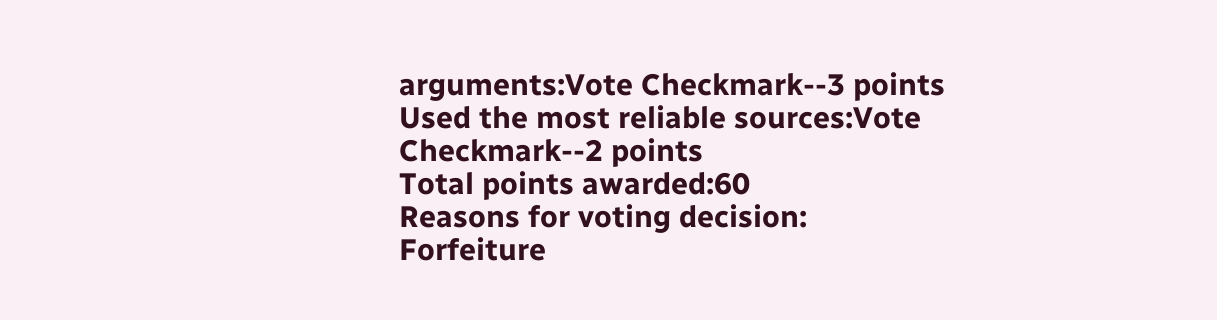arguments:Vote Checkmark--3 points
Used the most reliable sources:Vote Checkmark--2 points
Total points awarded:60
Reasons for voting decision: Forfeiture